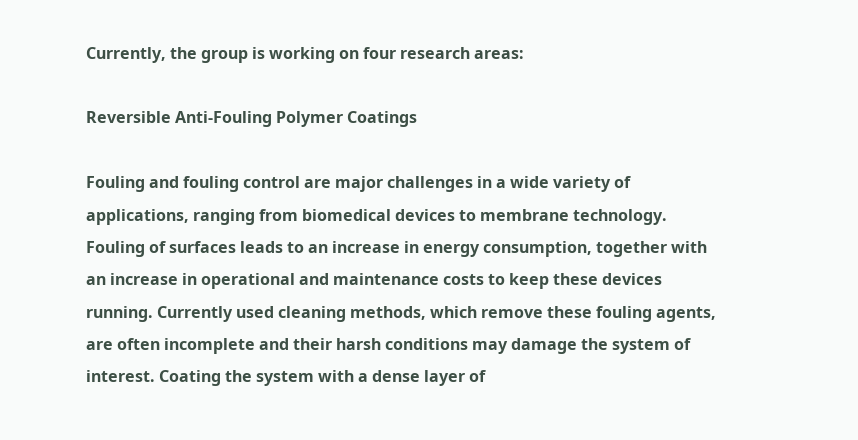Currently, the group is working on four research areas:

Reversible Anti-Fouling Polymer Coatings

Fouling and fouling control are major challenges in a wide variety of applications, ranging from biomedical devices to membrane technology. Fouling of surfaces leads to an increase in energy consumption, together with an increase in operational and maintenance costs to keep these devices running. Currently used cleaning methods, which remove these fouling agents, are often incomplete and their harsh conditions may damage the system of interest. Coating the system with a dense layer of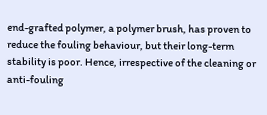end-grafted polymer, a polymer brush, has proven to reduce the fouling behaviour, but their long-term stability is poor. Hence, irrespective of the cleaning or anti-fouling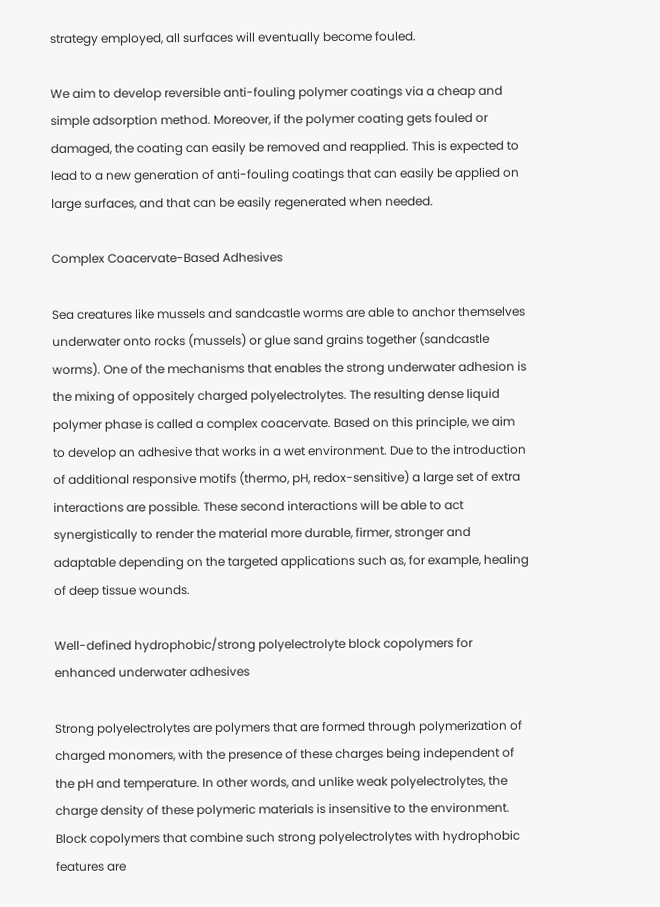strategy employed, all surfaces will eventually become fouled.

We aim to develop reversible anti-fouling polymer coatings via a cheap and simple adsorption method. Moreover, if the polymer coating gets fouled or damaged, the coating can easily be removed and reapplied. This is expected to lead to a new generation of anti-fouling coatings that can easily be applied on large surfaces, and that can be easily regenerated when needed.

Complex Coacervate-Based Adhesives

Sea creatures like mussels and sandcastle worms are able to anchor themselves underwater onto rocks (mussels) or glue sand grains together (sandcastle worms). One of the mechanisms that enables the strong underwater adhesion is the mixing of oppositely charged polyelectrolytes. The resulting dense liquid polymer phase is called a complex coacervate. Based on this principle, we aim to develop an adhesive that works in a wet environment. Due to the introduction of additional responsive motifs (thermo, pH, redox-sensitive) a large set of extra interactions are possible. These second interactions will be able to act synergistically to render the material more durable, firmer, stronger and adaptable depending on the targeted applications such as, for example, healing of deep tissue wounds.

Well-defined hydrophobic/strong polyelectrolyte block copolymers for enhanced underwater adhesives

Strong polyelectrolytes are polymers that are formed through polymerization of charged monomers, with the presence of these charges being independent of the pH and temperature. In other words, and unlike weak polyelectrolytes, the charge density of these polymeric materials is insensitive to the environment. Block copolymers that combine such strong polyelectrolytes with hydrophobic features are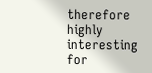therefore highly interesting for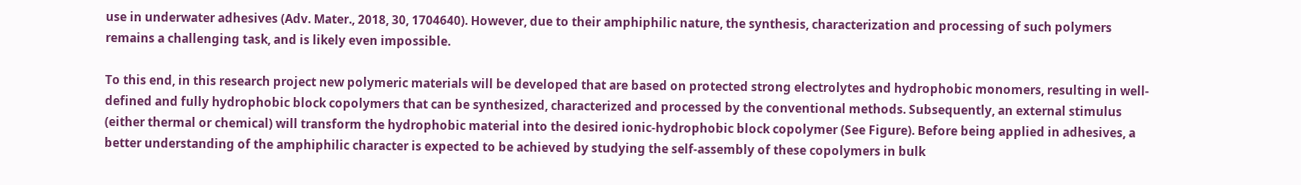use in underwater adhesives (Adv. Mater., 2018, 30, 1704640). However, due to their amphiphilic nature, the synthesis, characterization and processing of such polymers remains a challenging task, and is likely even impossible.

To this end, in this research project new polymeric materials will be developed that are based on protected strong electrolytes and hydrophobic monomers, resulting in well-defined and fully hydrophobic block copolymers that can be synthesized, characterized and processed by the conventional methods. Subsequently, an external stimulus (either thermal or chemical) will transform the hydrophobic material into the desired ionic-hydrophobic block copolymer (See Figure). Before being applied in adhesives, a better understanding of the amphiphilic character is expected to be achieved by studying the self-assembly of these copolymers in bulk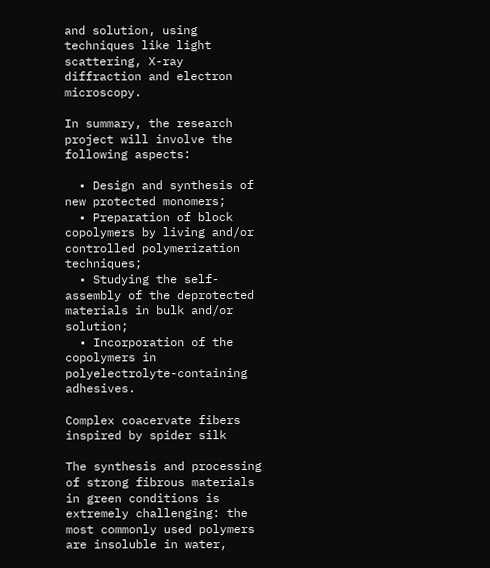and solution, using techniques like light scattering, X-ray diffraction and electron microscopy.

In summary, the research project will involve the following aspects:

  • Design and synthesis of new protected monomers;
  • Preparation of block copolymers by living and/or controlled polymerization techniques;
  • Studying the self-assembly of the deprotected materials in bulk and/or solution;
  • Incorporation of the copolymers in polyelectrolyte-containing adhesives.

Complex coacervate fibers inspired by spider silk

The synthesis and processing of strong fibrous materials in green conditions is extremely challenging: the most commonly used polymers are insoluble in water,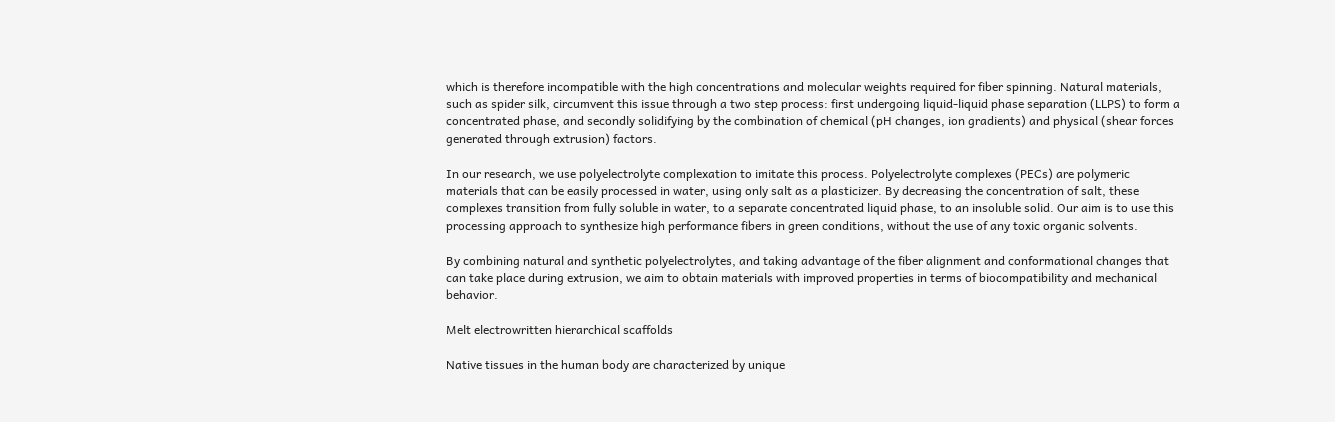which is therefore incompatible with the high concentrations and molecular weights required for fiber spinning. Natural materials, such as spider silk, circumvent this issue through a two step process: first undergoing liquid-liquid phase separation (LLPS) to form a concentrated phase, and secondly solidifying by the combination of chemical (pH changes, ion gradients) and physical (shear forces generated through extrusion) factors.

In our research, we use polyelectrolyte complexation to imitate this process. Polyelectrolyte complexes (PECs) are polymeric materials that can be easily processed in water, using only salt as a plasticizer. By decreasing the concentration of salt, these complexes transition from fully soluble in water, to a separate concentrated liquid phase, to an insoluble solid. Our aim is to use this processing approach to synthesize high performance fibers in green conditions, without the use of any toxic organic solvents.

By combining natural and synthetic polyelectrolytes, and taking advantage of the fiber alignment and conformational changes that can take place during extrusion, we aim to obtain materials with improved properties in terms of biocompatibility and mechanical behavior.

Melt electrowritten hierarchical scaffolds

Native tissues in the human body are characterized by unique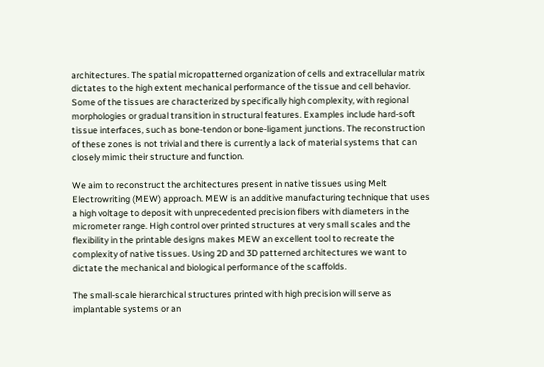architectures. The spatial micropatterned organization of cells and extracellular matrix dictates to the high extent mechanical performance of the tissue and cell behavior. Some of the tissues are characterized by specifically high complexity, with regional morphologies or gradual transition in structural features. Examples include hard-soft tissue interfaces, such as bone-tendon or bone-ligament junctions. The reconstruction of these zones is not trivial and there is currently a lack of material systems that can closely mimic their structure and function.

We aim to reconstruct the architectures present in native tissues using Melt Electrowriting (MEW) approach. MEW is an additive manufacturing technique that uses a high voltage to deposit with unprecedented precision fibers with diameters in the micrometer range. High control over printed structures at very small scales and the flexibility in the printable designs makes MEW an excellent tool to recreate the complexity of native tissues. Using 2D and 3D patterned architectures we want to dictate the mechanical and biological performance of the scaffolds.

The small-scale hierarchical structures printed with high precision will serve as implantable systems or an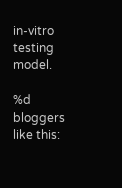in-vitro testing model.

%d bloggers like this: